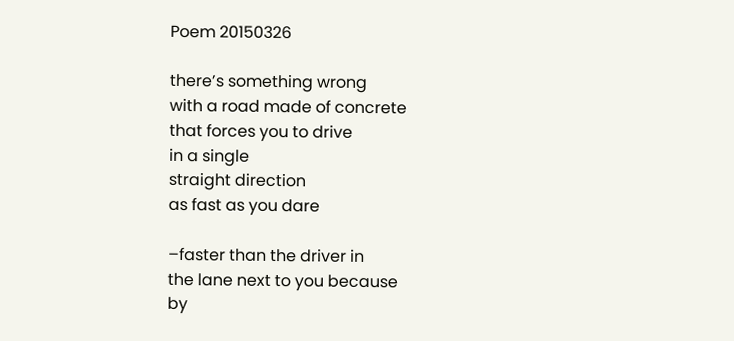Poem 20150326

there’s something wrong
with a road made of concrete
that forces you to drive
in a single
straight direction
as fast as you dare

–faster than the driver in
the lane next to you because
by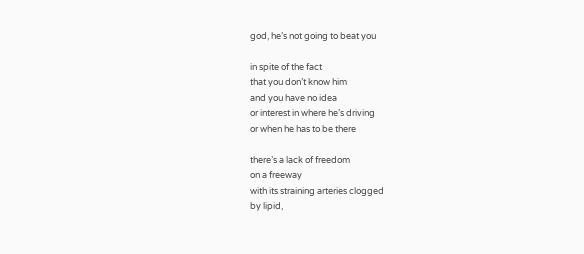god, he’s not going to beat you

in spite of the fact
that you don’t know him
and you have no idea
or interest in where he’s driving
or when he has to be there

there’s a lack of freedom
on a freeway
with its straining arteries clogged
by lipid,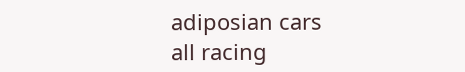adiposian cars
all racing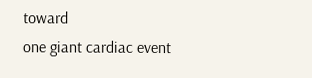toward
one giant cardiac event